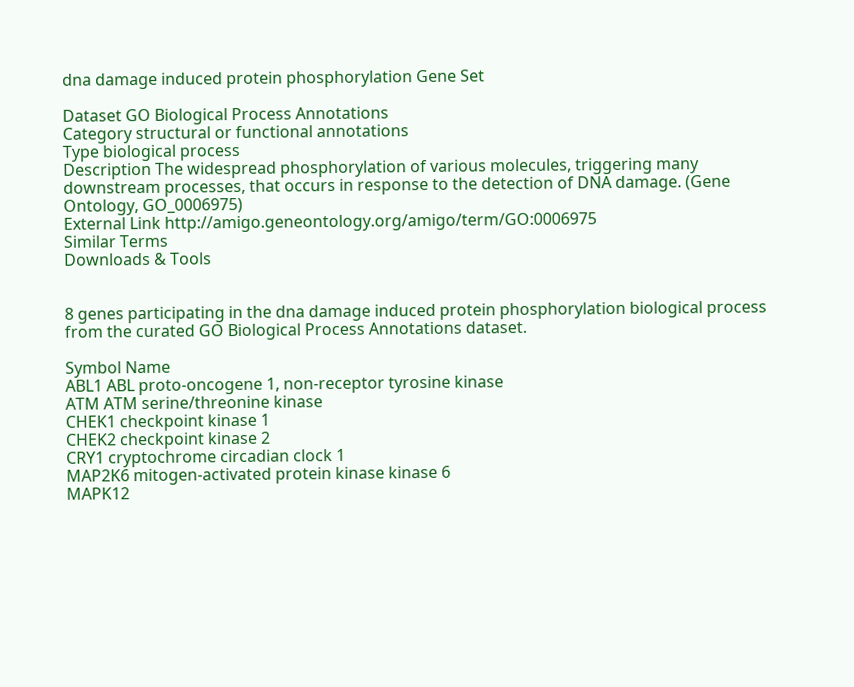dna damage induced protein phosphorylation Gene Set

Dataset GO Biological Process Annotations
Category structural or functional annotations
Type biological process
Description The widespread phosphorylation of various molecules, triggering many downstream processes, that occurs in response to the detection of DNA damage. (Gene Ontology, GO_0006975)
External Link http://amigo.geneontology.org/amigo/term/GO:0006975
Similar Terms
Downloads & Tools


8 genes participating in the dna damage induced protein phosphorylation biological process from the curated GO Biological Process Annotations dataset.

Symbol Name
ABL1 ABL proto-oncogene 1, non-receptor tyrosine kinase
ATM ATM serine/threonine kinase
CHEK1 checkpoint kinase 1
CHEK2 checkpoint kinase 2
CRY1 cryptochrome circadian clock 1
MAP2K6 mitogen-activated protein kinase kinase 6
MAPK12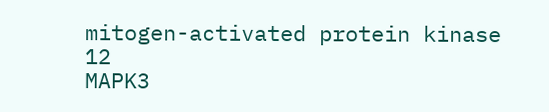mitogen-activated protein kinase 12
MAPK3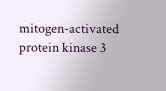mitogen-activated protein kinase 3